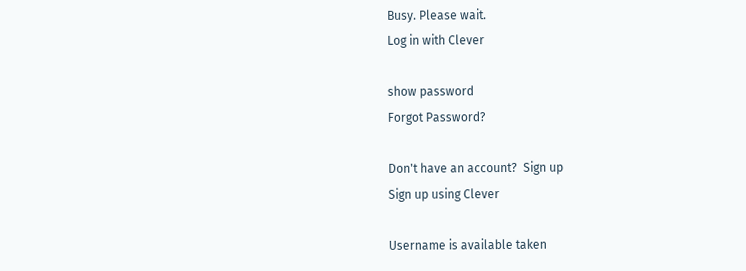Busy. Please wait.
Log in with Clever

show password
Forgot Password?

Don't have an account?  Sign up
Sign up using Clever

Username is available taken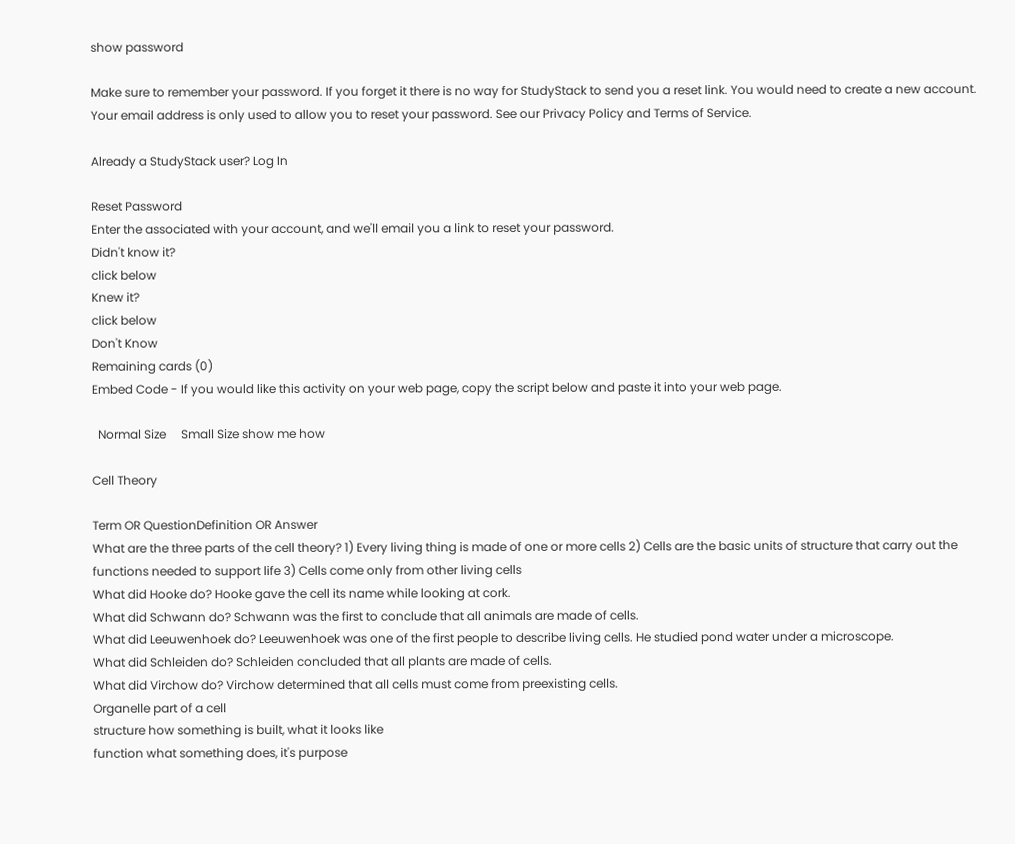show password

Make sure to remember your password. If you forget it there is no way for StudyStack to send you a reset link. You would need to create a new account.
Your email address is only used to allow you to reset your password. See our Privacy Policy and Terms of Service.

Already a StudyStack user? Log In

Reset Password
Enter the associated with your account, and we'll email you a link to reset your password.
Didn't know it?
click below
Knew it?
click below
Don't Know
Remaining cards (0)
Embed Code - If you would like this activity on your web page, copy the script below and paste it into your web page.

  Normal Size     Small Size show me how

Cell Theory

Term OR QuestionDefinition OR Answer
What are the three parts of the cell theory? 1) Every living thing is made of one or more cells 2) Cells are the basic units of structure that carry out the functions needed to support life 3) Cells come only from other living cells
What did Hooke do? Hooke gave the cell its name while looking at cork.
What did Schwann do? Schwann was the first to conclude that all animals are made of cells.
What did Leeuwenhoek do? Leeuwenhoek was one of the first people to describe living cells. He studied pond water under a microscope.
What did Schleiden do? Schleiden concluded that all plants are made of cells.
What did Virchow do? Virchow determined that all cells must come from preexisting cells.
Organelle part of a cell
structure how something is built, what it looks like
function what something does, it's purpose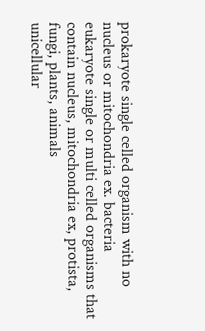prokaryote single celled organism with no nucleus or mitochondria ex. bacteria
eukaryote single or multi celled organisms that contain nucleus, mitochondria ex, protista, fungi, plants, animals
unicellular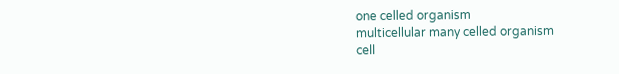one celled organism
multicellular many celled organism
cell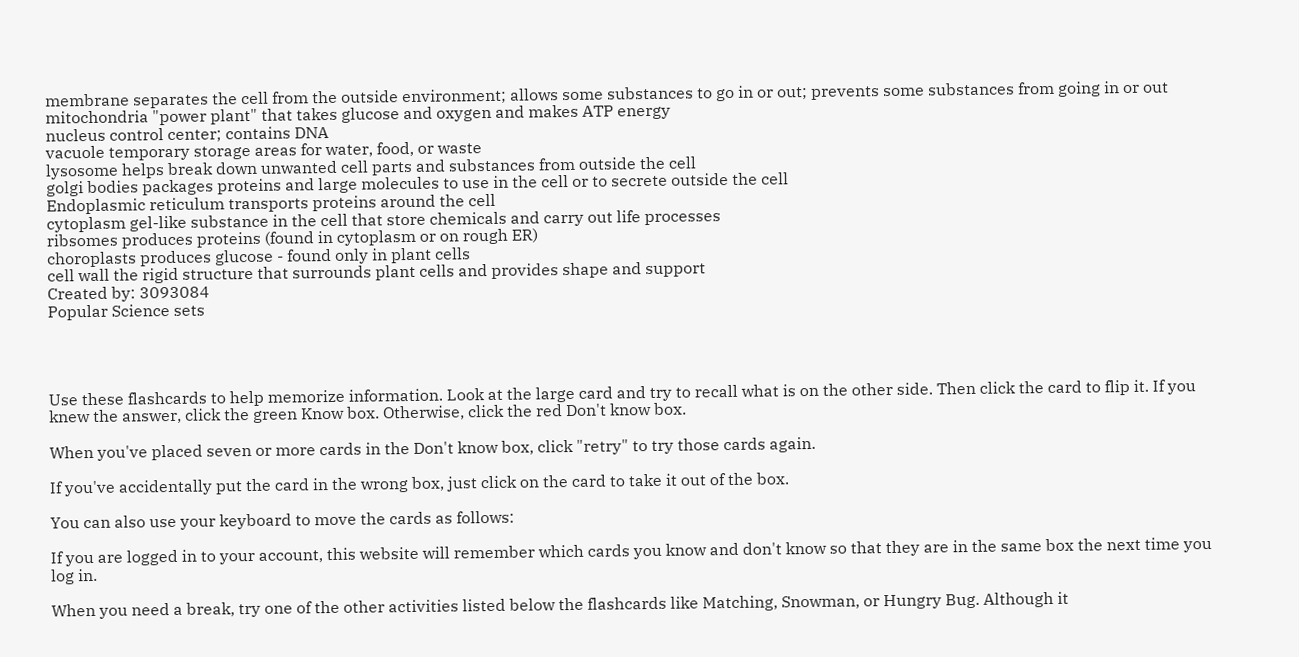membrane separates the cell from the outside environment; allows some substances to go in or out; prevents some substances from going in or out
mitochondria "power plant" that takes glucose and oxygen and makes ATP energy
nucleus control center; contains DNA
vacuole temporary storage areas for water, food, or waste
lysosome helps break down unwanted cell parts and substances from outside the cell
golgi bodies packages proteins and large molecules to use in the cell or to secrete outside the cell
Endoplasmic reticulum transports proteins around the cell
cytoplasm gel-like substance in the cell that store chemicals and carry out life processes
ribsomes produces proteins (found in cytoplasm or on rough ER)
choroplasts produces glucose - found only in plant cells
cell wall the rigid structure that surrounds plant cells and provides shape and support
Created by: 3093084
Popular Science sets




Use these flashcards to help memorize information. Look at the large card and try to recall what is on the other side. Then click the card to flip it. If you knew the answer, click the green Know box. Otherwise, click the red Don't know box.

When you've placed seven or more cards in the Don't know box, click "retry" to try those cards again.

If you've accidentally put the card in the wrong box, just click on the card to take it out of the box.

You can also use your keyboard to move the cards as follows:

If you are logged in to your account, this website will remember which cards you know and don't know so that they are in the same box the next time you log in.

When you need a break, try one of the other activities listed below the flashcards like Matching, Snowman, or Hungry Bug. Although it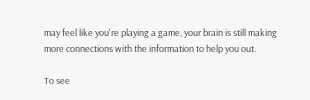may feel like you're playing a game, your brain is still making more connections with the information to help you out.

To see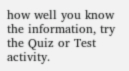how well you know the information, try the Quiz or Test activity.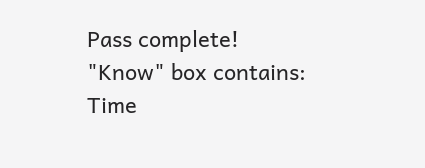Pass complete!
"Know" box contains:
Time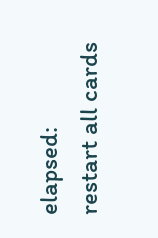elapsed:
restart all cards